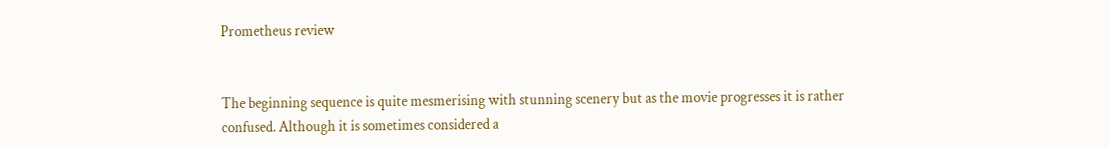Prometheus review


The beginning sequence is quite mesmerising with stunning scenery but as the movie progresses it is rather confused. Although it is sometimes considered a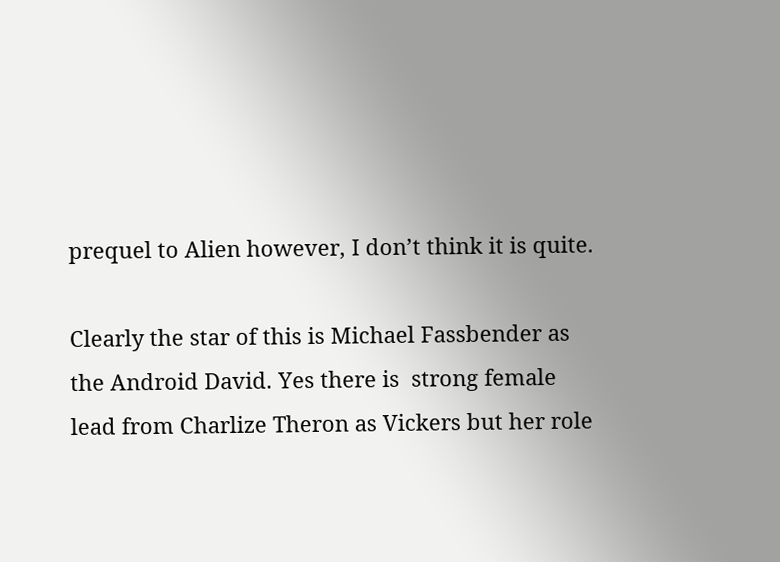prequel to Alien however, I don’t think it is quite.

Clearly the star of this is Michael Fassbender as the Android David. Yes there is  strong female lead from Charlize Theron as Vickers but her role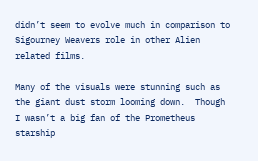didn’t seem to evolve much in comparison to Sigourney Weavers role in other Alien related films.

Many of the visuals were stunning such as the giant dust storm looming down.  Though I wasn’t a big fan of the Prometheus starship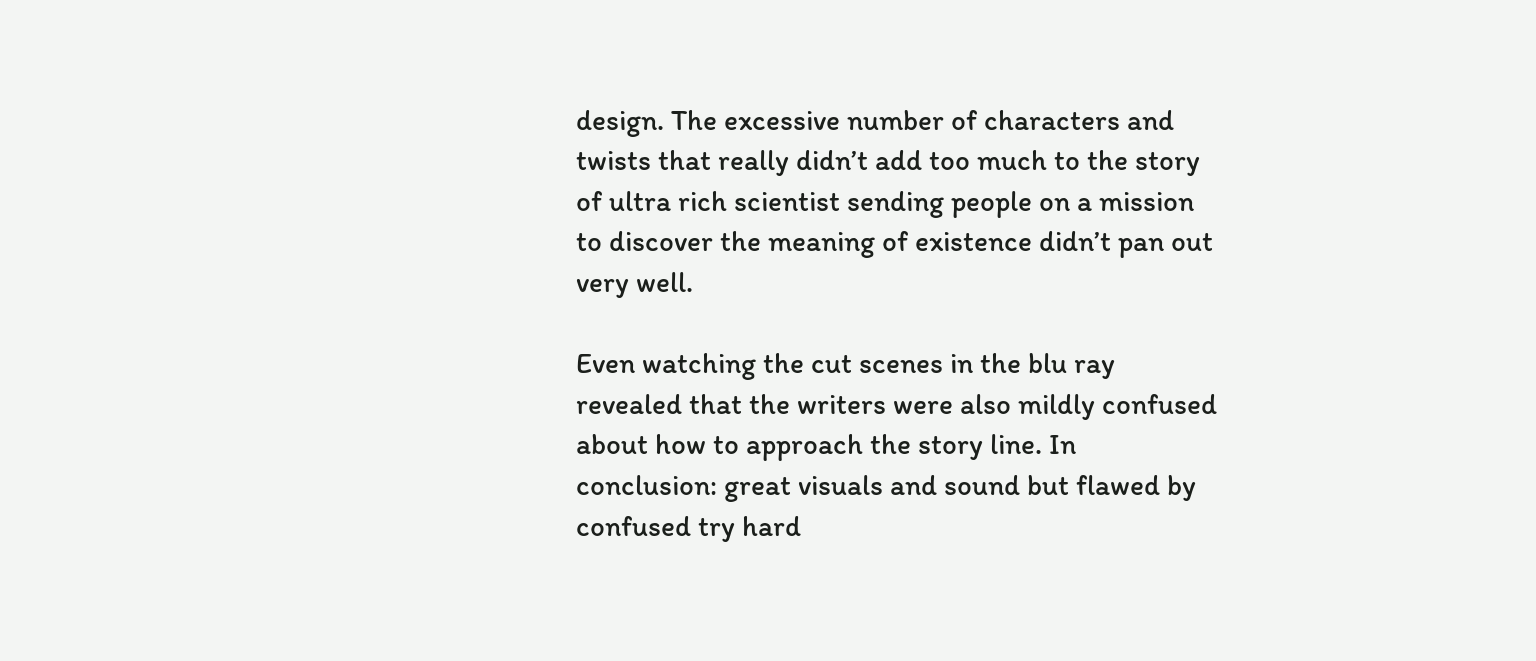design. The excessive number of characters and twists that really didn’t add too much to the story of ultra rich scientist sending people on a mission to discover the meaning of existence didn’t pan out very well.

Even watching the cut scenes in the blu ray revealed that the writers were also mildly confused about how to approach the story line. In conclusion: great visuals and sound but flawed by confused try hard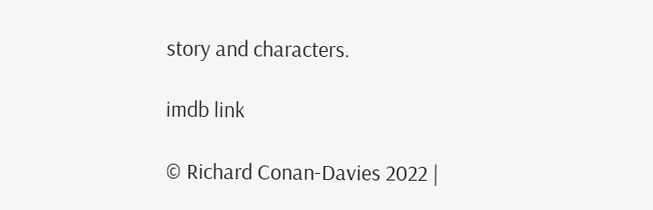story and characters.

imdb link

© Richard Conan-Davies 2022 |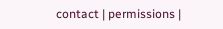contact | permissions |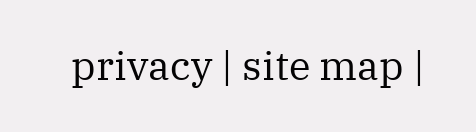privacy | site map |